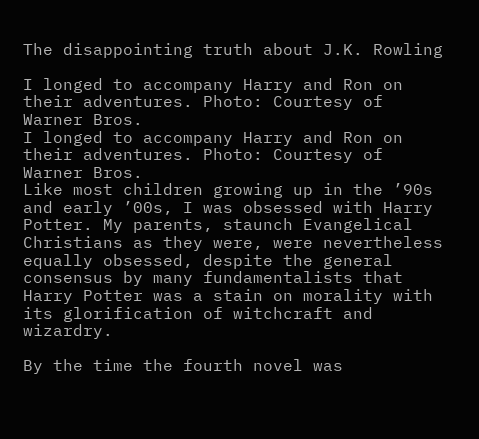The disappointing truth about J.K. Rowling

I longed to accompany Harry and Ron on their adventures. Photo: Courtesy of Warner Bros.
I longed to accompany Harry and Ron on their adventures. Photo: Courtesy of Warner Bros.
Like most children growing up in the ’90s and early ’00s, I was obsessed with Harry Potter. My parents, staunch Evangelical Christians as they were, were nevertheless equally obsessed, despite the general consensus by many fundamentalists that Harry Potter was a stain on morality with its glorification of witchcraft and wizardry.

By the time the fourth novel was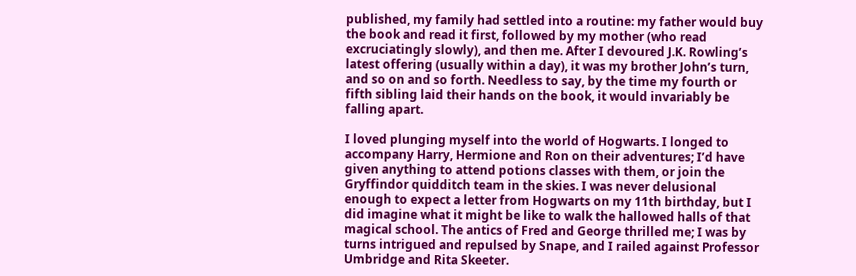published, my family had settled into a routine: my father would buy the book and read it first, followed by my mother (who read excruciatingly slowly), and then me. After I devoured J.K. Rowling’s latest offering (usually within a day), it was my brother John’s turn, and so on and so forth. Needless to say, by the time my fourth or fifth sibling laid their hands on the book, it would invariably be falling apart.

I loved plunging myself into the world of Hogwarts. I longed to accompany Harry, Hermione and Ron on their adventures; I’d have given anything to attend potions classes with them, or join the Gryffindor quidditch team in the skies. I was never delusional enough to expect a letter from Hogwarts on my 11th birthday, but I did imagine what it might be like to walk the hallowed halls of that magical school. The antics of Fred and George thrilled me; I was by turns intrigued and repulsed by Snape, and I railed against Professor Umbridge and Rita Skeeter.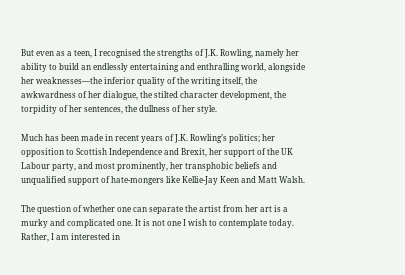But even as a teen, I recognised the strengths of J.K. Rowling, namely her ability to build an endlessly entertaining and enthralling world, alongside her weaknesses—the inferior quality of the writing itself, the awkwardness of her dialogue, the stilted character development, the torpidity of her sentences, the dullness of her style.

Much has been made in recent years of J.K. Rowling’s politics; her opposition to Scottish Independence and Brexit, her support of the UK Labour party, and most prominently, her transphobic beliefs and unqualified support of hate-mongers like Kellie-Jay Keen and Matt Walsh.

The question of whether one can separate the artist from her art is a murky and complicated one. It is not one I wish to contemplate today. Rather, I am interested in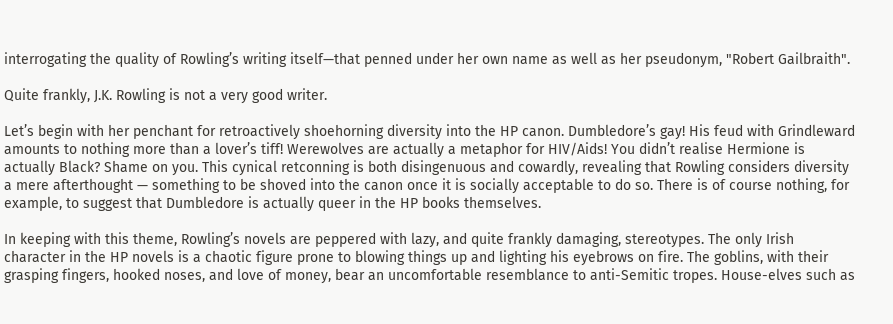interrogating the quality of Rowling’s writing itself—that penned under her own name as well as her pseudonym, "Robert Gailbraith".

Quite frankly, J.K. Rowling is not a very good writer.

Let’s begin with her penchant for retroactively shoehorning diversity into the HP canon. Dumbledore’s gay! His feud with Grindleward amounts to nothing more than a lover’s tiff! Werewolves are actually a metaphor for HIV/Aids! You didn’t realise Hermione is actually Black? Shame on you. This cynical retconning is both disingenuous and cowardly, revealing that Rowling considers diversity a mere afterthought — something to be shoved into the canon once it is socially acceptable to do so. There is of course nothing, for example, to suggest that Dumbledore is actually queer in the HP books themselves.

In keeping with this theme, Rowling’s novels are peppered with lazy, and quite frankly damaging, stereotypes. The only Irish character in the HP novels is a chaotic figure prone to blowing things up and lighting his eyebrows on fire. The goblins, with their grasping fingers, hooked noses, and love of money, bear an uncomfortable resemblance to anti-Semitic tropes. House-elves such as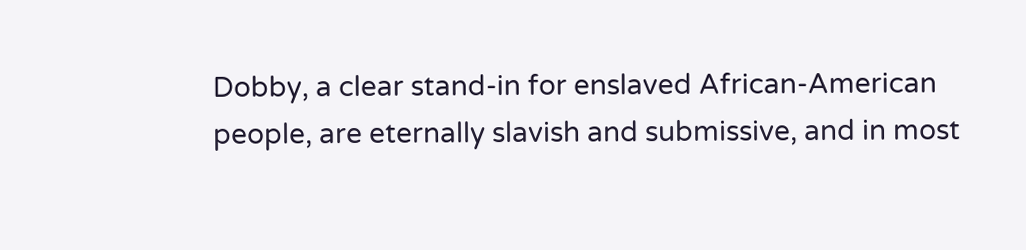Dobby, a clear stand-in for enslaved African-American people, are eternally slavish and submissive, and in most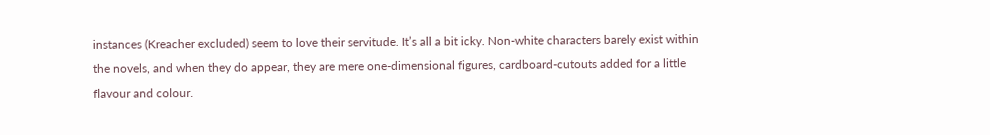instances (Kreacher excluded) seem to love their servitude. It’s all a bit icky. Non-white characters barely exist within the novels, and when they do appear, they are mere one-dimensional figures, cardboard-cutouts added for a little flavour and colour.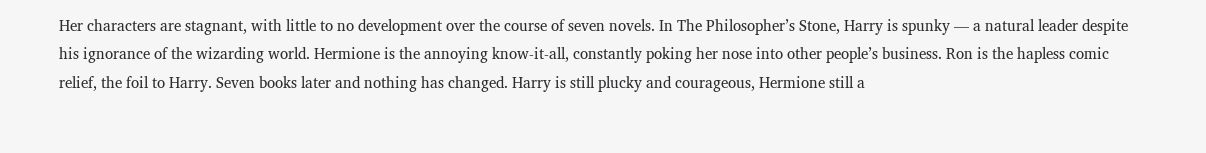Her characters are stagnant, with little to no development over the course of seven novels. In The Philosopher’s Stone, Harry is spunky — a natural leader despite his ignorance of the wizarding world. Hermione is the annoying know-it-all, constantly poking her nose into other people’s business. Ron is the hapless comic relief, the foil to Harry. Seven books later and nothing has changed. Harry is still plucky and courageous, Hermione still a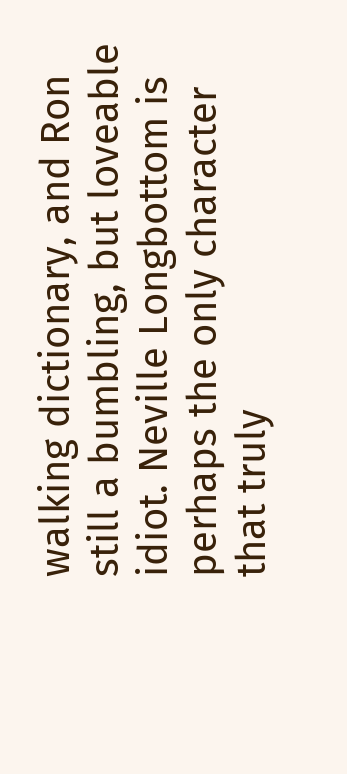walking dictionary, and Ron still a bumbling, but loveable idiot. Neville Longbottom is perhaps the only character that truly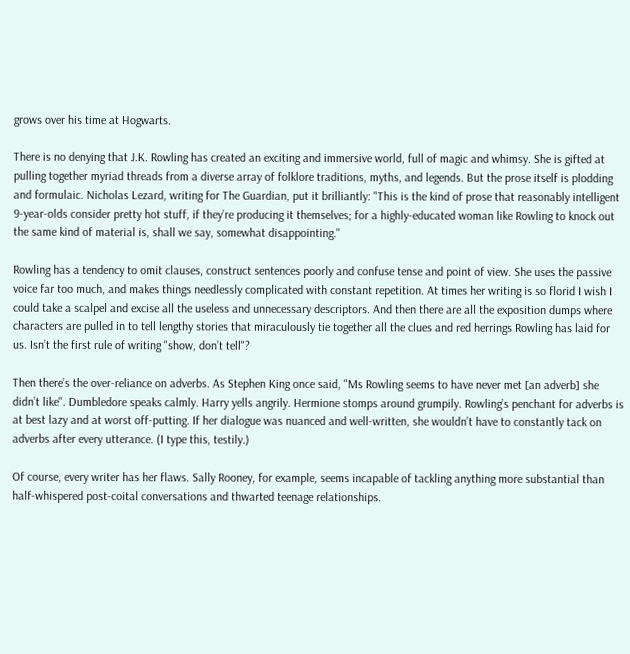grows over his time at Hogwarts.

There is no denying that J.K. Rowling has created an exciting and immersive world, full of magic and whimsy. She is gifted at pulling together myriad threads from a diverse array of folklore traditions, myths, and legends. But the prose itself is plodding and formulaic. Nicholas Lezard, writing for The Guardian, put it brilliantly: "This is the kind of prose that reasonably intelligent 9-year-olds consider pretty hot stuff, if they’re producing it themselves; for a highly-educated woman like Rowling to knock out the same kind of material is, shall we say, somewhat disappointing."

Rowling has a tendency to omit clauses, construct sentences poorly and confuse tense and point of view. She uses the passive voice far too much, and makes things needlessly complicated with constant repetition. At times her writing is so florid I wish I could take a scalpel and excise all the useless and unnecessary descriptors. And then there are all the exposition dumps where characters are pulled in to tell lengthy stories that miraculously tie together all the clues and red herrings Rowling has laid for us. Isn’t the first rule of writing "show, don’t tell"?

Then there’s the over-reliance on adverbs. As Stephen King once said, "Ms Rowling seems to have never met [an adverb] she didn’t like". Dumbledore speaks calmly. Harry yells angrily. Hermione stomps around grumpily. Rowling’s penchant for adverbs is at best lazy and at worst off-putting. If her dialogue was nuanced and well-written, she wouldn’t have to constantly tack on adverbs after every utterance. (I type this, testily.)

Of course, every writer has her flaws. Sally Rooney, for example, seems incapable of tackling anything more substantial than half-whispered post-coital conversations and thwarted teenage relationships.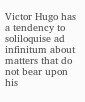Victor Hugo has a tendency to soliloquise ad infinitum about matters that do not bear upon his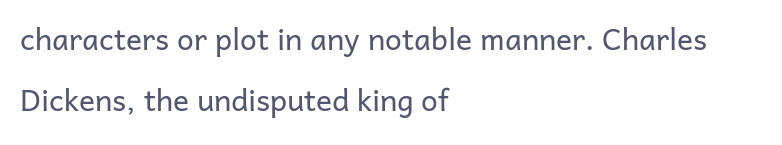characters or plot in any notable manner. Charles Dickens, the undisputed king of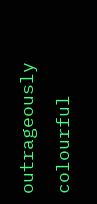outrageously colourful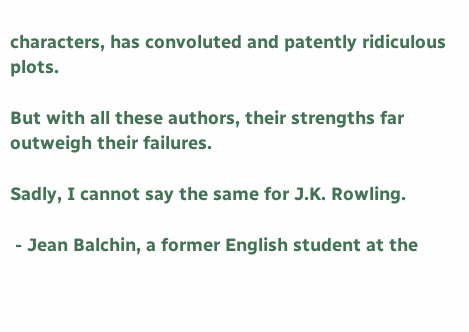characters, has convoluted and patently ridiculous plots.

But with all these authors, their strengths far outweigh their failures.

Sadly, I cannot say the same for J.K. Rowling.

 - Jean Balchin, a former English student at the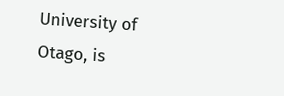University of Otago, is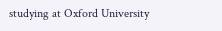studying at Oxford University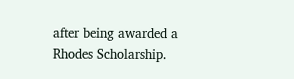after being awarded a Rhodes Scholarship.